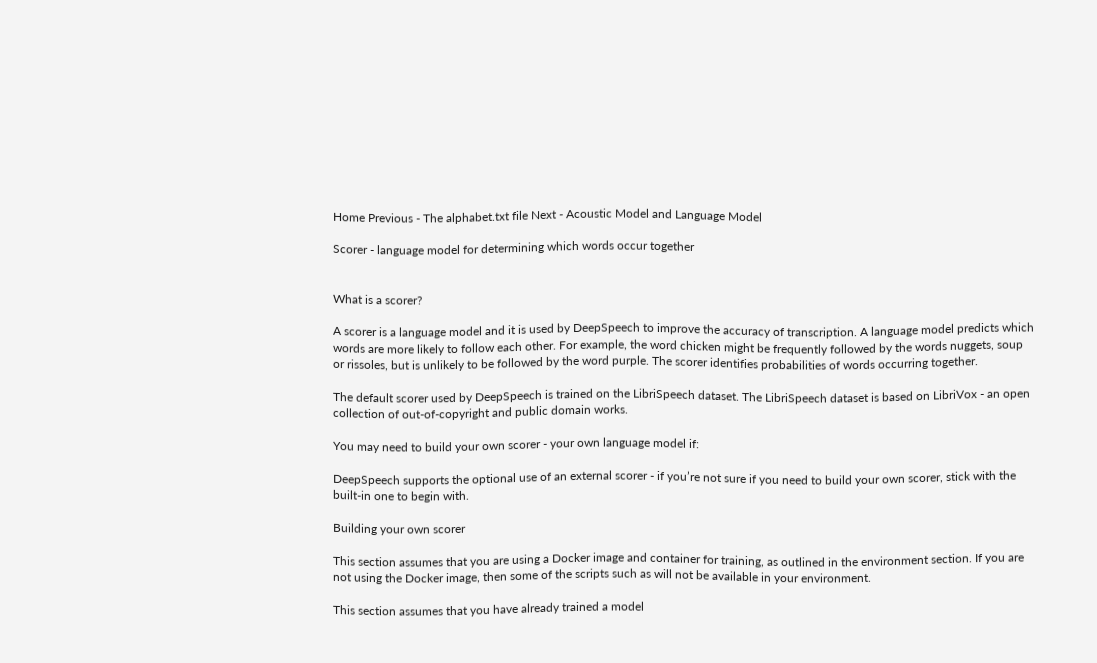Home Previous - The alphabet.txt file Next - Acoustic Model and Language Model

Scorer - language model for determining which words occur together


What is a scorer?

A scorer is a language model and it is used by DeepSpeech to improve the accuracy of transcription. A language model predicts which words are more likely to follow each other. For example, the word chicken might be frequently followed by the words nuggets, soup or rissoles, but is unlikely to be followed by the word purple. The scorer identifies probabilities of words occurring together.

The default scorer used by DeepSpeech is trained on the LibriSpeech dataset. The LibriSpeech dataset is based on LibriVox - an open collection of out-of-copyright and public domain works.

You may need to build your own scorer - your own language model if:

DeepSpeech supports the optional use of an external scorer - if you’re not sure if you need to build your own scorer, stick with the built-in one to begin with.

Building your own scorer

This section assumes that you are using a Docker image and container for training, as outlined in the environment section. If you are not using the Docker image, then some of the scripts such as will not be available in your environment.

This section assumes that you have already trained a model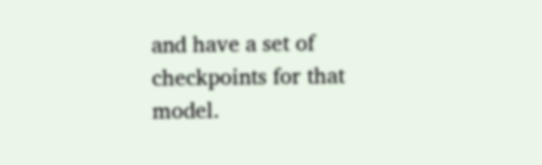and have a set of checkpoints for that model.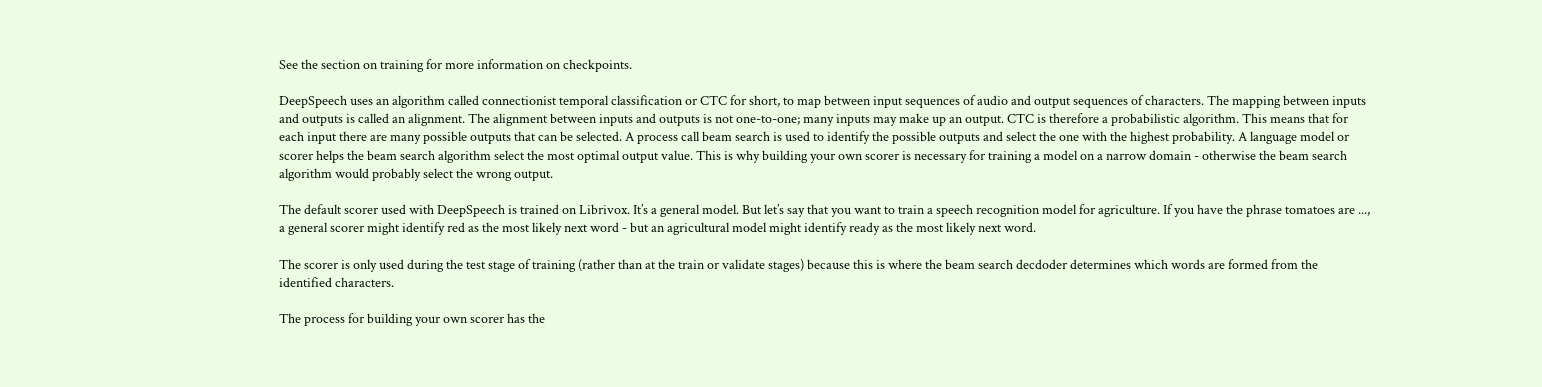See the section on training for more information on checkpoints.

DeepSpeech uses an algorithm called connectionist temporal classification or CTC for short, to map between input sequences of audio and output sequences of characters. The mapping between inputs and outputs is called an alignment. The alignment between inputs and outputs is not one-to-one; many inputs may make up an output. CTC is therefore a probabilistic algorithm. This means that for each input there are many possible outputs that can be selected. A process call beam search is used to identify the possible outputs and select the one with the highest probability. A language model or scorer helps the beam search algorithm select the most optimal output value. This is why building your own scorer is necessary for training a model on a narrow domain - otherwise the beam search algorithm would probably select the wrong output.

The default scorer used with DeepSpeech is trained on Librivox. It’s a general model. But let’s say that you want to train a speech recognition model for agriculture. If you have the phrase tomatoes are ..., a general scorer might identify red as the most likely next word - but an agricultural model might identify ready as the most likely next word.

The scorer is only used during the test stage of training (rather than at the train or validate stages) because this is where the beam search decdoder determines which words are formed from the identified characters.

The process for building your own scorer has the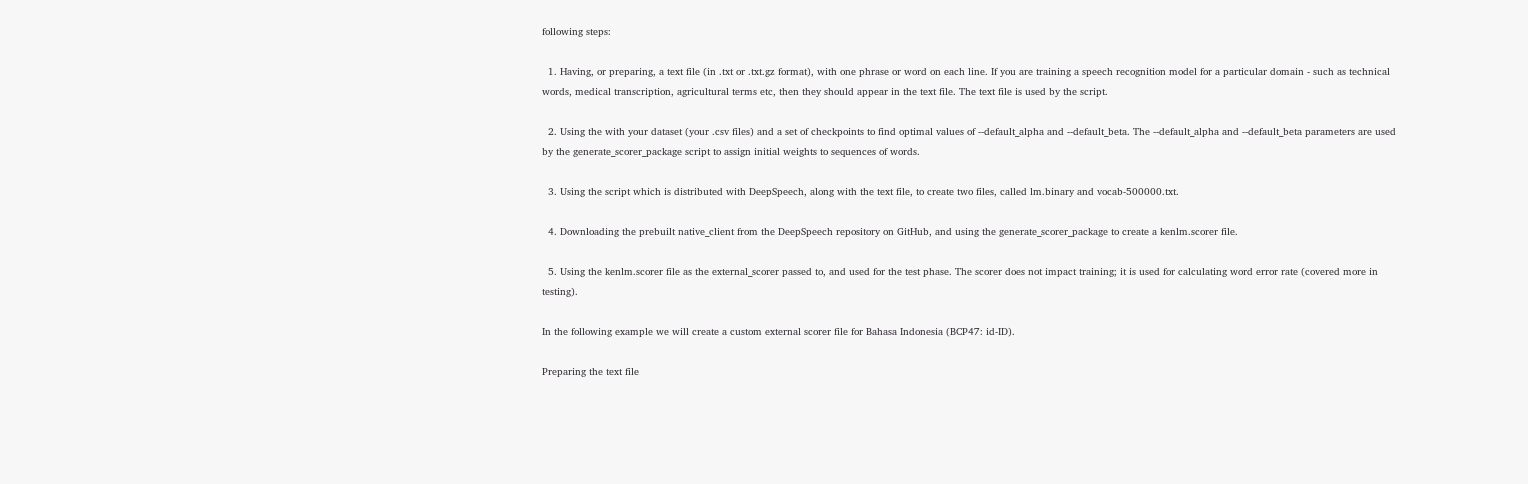following steps:

  1. Having, or preparing, a text file (in .txt or .txt.gz format), with one phrase or word on each line. If you are training a speech recognition model for a particular domain - such as technical words, medical transcription, agricultural terms etc, then they should appear in the text file. The text file is used by the script.

  2. Using the with your dataset (your .csv files) and a set of checkpoints to find optimal values of --default_alpha and --default_beta. The --default_alpha and --default_beta parameters are used by the generate_scorer_package script to assign initial weights to sequences of words.

  3. Using the script which is distributed with DeepSpeech, along with the text file, to create two files, called lm.binary and vocab-500000.txt.

  4. Downloading the prebuilt native_client from the DeepSpeech repository on GitHub, and using the generate_scorer_package to create a kenlm.scorer file.

  5. Using the kenlm.scorer file as the external_scorer passed to, and used for the test phase. The scorer does not impact training; it is used for calculating word error rate (covered more in testing).

In the following example we will create a custom external scorer file for Bahasa Indonesia (BCP47: id-ID).

Preparing the text file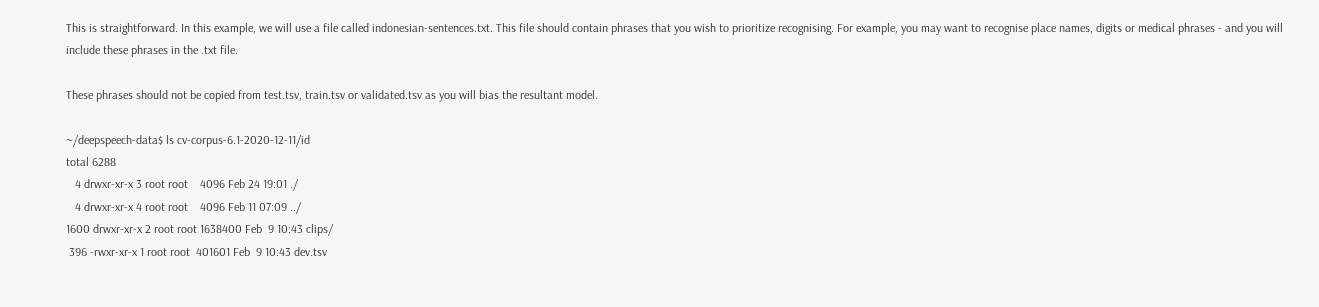This is straightforward. In this example, we will use a file called indonesian-sentences.txt. This file should contain phrases that you wish to prioritize recognising. For example, you may want to recognise place names, digits or medical phrases - and you will include these phrases in the .txt file.

These phrases should not be copied from test.tsv, train.tsv or validated.tsv as you will bias the resultant model.

~/deepspeech-data$ ls cv-corpus-6.1-2020-12-11/id
total 6288
   4 drwxr-xr-x 3 root root    4096 Feb 24 19:01 ./
   4 drwxr-xr-x 4 root root    4096 Feb 11 07:09 ../
1600 drwxr-xr-x 2 root root 1638400 Feb  9 10:43 clips/
 396 -rwxr-xr-x 1 root root  401601 Feb  9 10:43 dev.tsv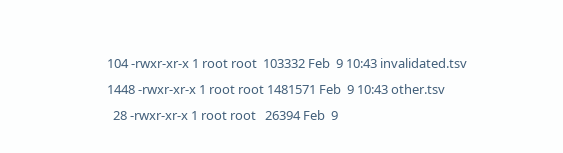104 -rwxr-xr-x 1 root root  103332 Feb  9 10:43 invalidated.tsv
1448 -rwxr-xr-x 1 root root 1481571 Feb  9 10:43 other.tsv
  28 -rwxr-xr-x 1 root root   26394 Feb  9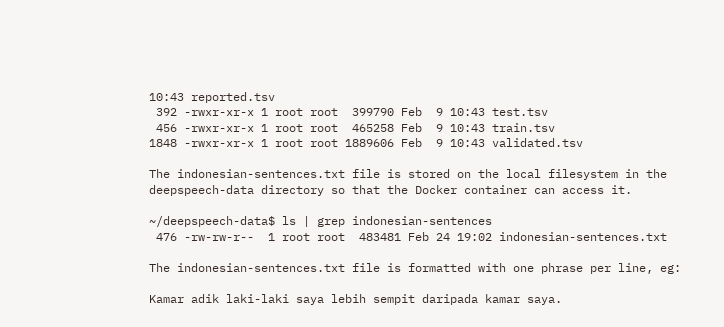10:43 reported.tsv
 392 -rwxr-xr-x 1 root root  399790 Feb  9 10:43 test.tsv
 456 -rwxr-xr-x 1 root root  465258 Feb  9 10:43 train.tsv
1848 -rwxr-xr-x 1 root root 1889606 Feb  9 10:43 validated.tsv

The indonesian-sentences.txt file is stored on the local filesystem in the deepspeech-data directory so that the Docker container can access it.

~/deepspeech-data$ ls | grep indonesian-sentences
 476 -rw-rw-r--  1 root root  483481 Feb 24 19:02 indonesian-sentences.txt

The indonesian-sentences.txt file is formatted with one phrase per line, eg:

Kamar adik laki-laki saya lebih sempit daripada kamar saya.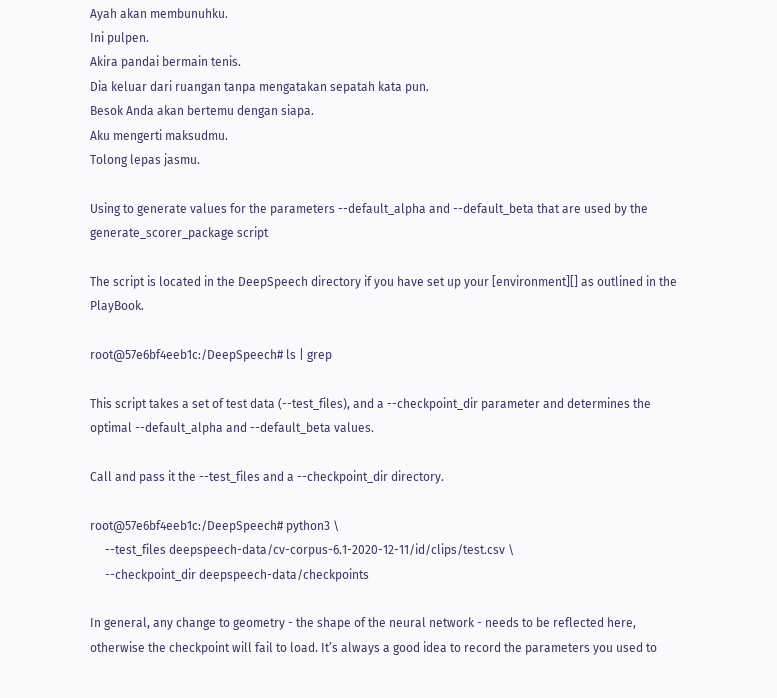Ayah akan membunuhku.
Ini pulpen.
Akira pandai bermain tenis.
Dia keluar dari ruangan tanpa mengatakan sepatah kata pun.
Besok Anda akan bertemu dengan siapa.
Aku mengerti maksudmu.
Tolong lepas jasmu.

Using to generate values for the parameters --default_alpha and --default_beta that are used by the generate_scorer_package script

The script is located in the DeepSpeech directory if you have set up your [environment][] as outlined in the PlayBook.

root@57e6bf4eeb1c:/DeepSpeech# ls | grep

This script takes a set of test data (--test_files), and a --checkpoint_dir parameter and determines the optimal --default_alpha and --default_beta values.

Call and pass it the --test_files and a --checkpoint_dir directory.

root@57e6bf4eeb1c:/DeepSpeech# python3 \
     --test_files deepspeech-data/cv-corpus-6.1-2020-12-11/id/clips/test.csv \
     --checkpoint_dir deepspeech-data/checkpoints

In general, any change to geometry - the shape of the neural network - needs to be reflected here, otherwise the checkpoint will fail to load. It’s always a good idea to record the parameters you used to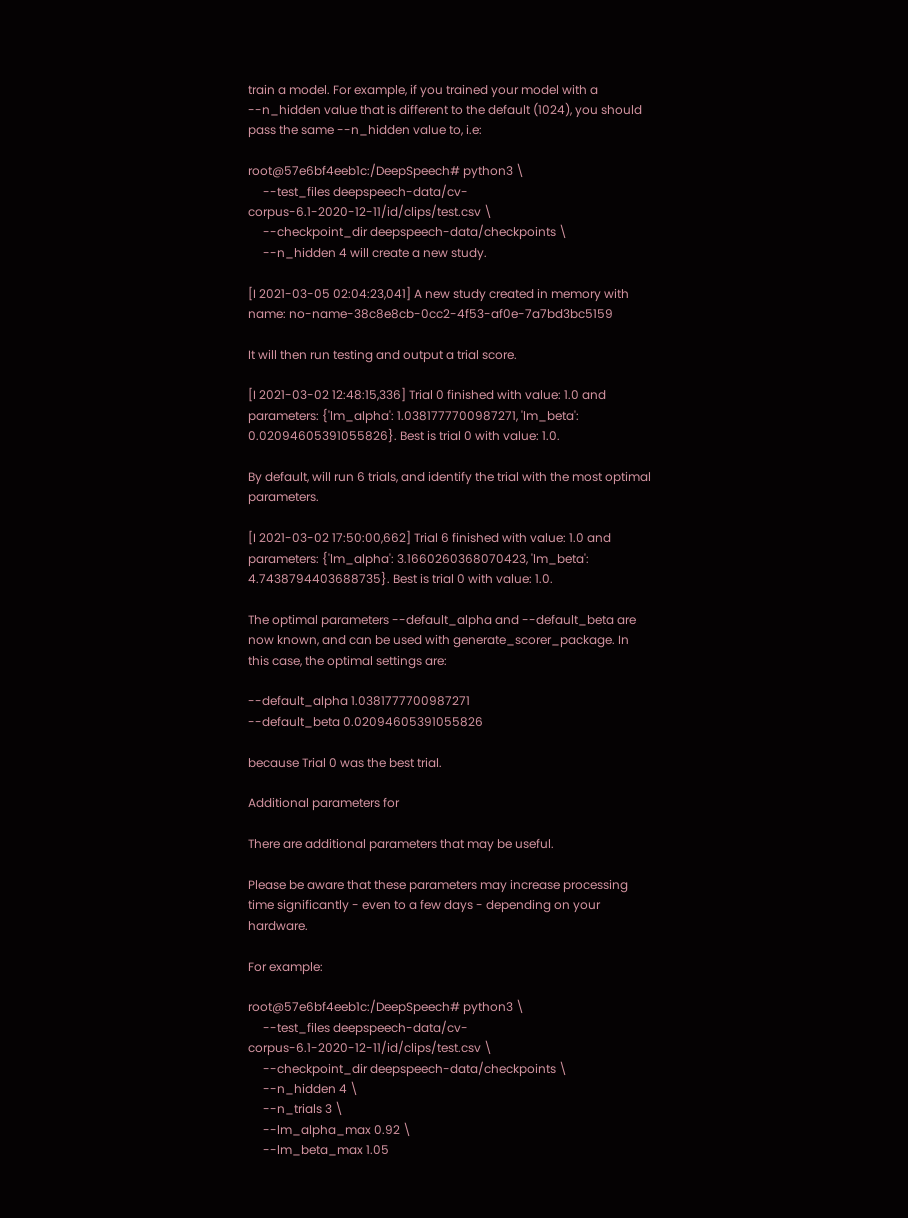train a model. For example, if you trained your model with a --n_hidden value that is different to the default (1024), you should pass the same --n_hidden value to, i.e:

root@57e6bf4eeb1c:/DeepSpeech# python3 \
     --test_files deepspeech-data/cv-corpus-6.1-2020-12-11/id/clips/test.csv \
     --checkpoint_dir deepspeech-data/checkpoints \
     --n_hidden 4 will create a new study.

[I 2021-03-05 02:04:23,041] A new study created in memory with name: no-name-38c8e8cb-0cc2-4f53-af0e-7a7bd3bc5159

It will then run testing and output a trial score.

[I 2021-03-02 12:48:15,336] Trial 0 finished with value: 1.0 and parameters: {'lm_alpha': 1.0381777700987271, 'lm_beta': 0.02094605391055826}. Best is trial 0 with value: 1.0.

By default, will run 6 trials, and identify the trial with the most optimal parameters.

[I 2021-03-02 17:50:00,662] Trial 6 finished with value: 1.0 and parameters: {'lm_alpha': 3.1660260368070423, 'lm_beta': 4.7438794403688735}. Best is trial 0 with value: 1.0.

The optimal parameters --default_alpha and --default_beta are now known, and can be used with generate_scorer_package. In this case, the optimal settings are:

--default_alpha 1.0381777700987271
--default_beta 0.02094605391055826

because Trial 0 was the best trial.

Additional parameters for

There are additional parameters that may be useful.

Please be aware that these parameters may increase processing time significantly - even to a few days - depending on your hardware.

For example:

root@57e6bf4eeb1c:/DeepSpeech# python3 \
     --test_files deepspeech-data/cv-corpus-6.1-2020-12-11/id/clips/test.csv \
     --checkpoint_dir deepspeech-data/checkpoints \
     --n_hidden 4 \
     --n_trials 3 \
     --lm_alpha_max 0.92 \
     --lm_beta_max 1.05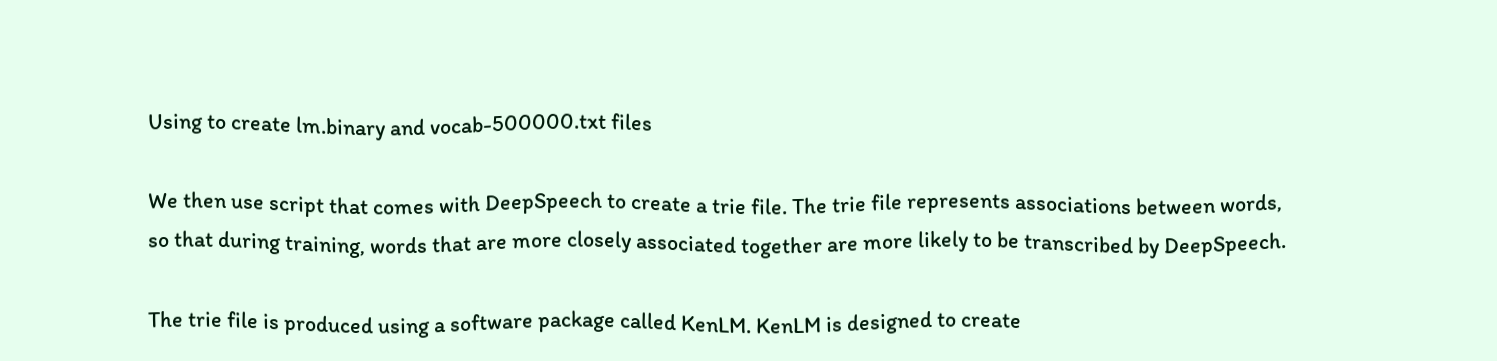Using to create lm.binary and vocab-500000.txt files

We then use script that comes with DeepSpeech to create a trie file. The trie file represents associations between words, so that during training, words that are more closely associated together are more likely to be transcribed by DeepSpeech.

The trie file is produced using a software package called KenLM. KenLM is designed to create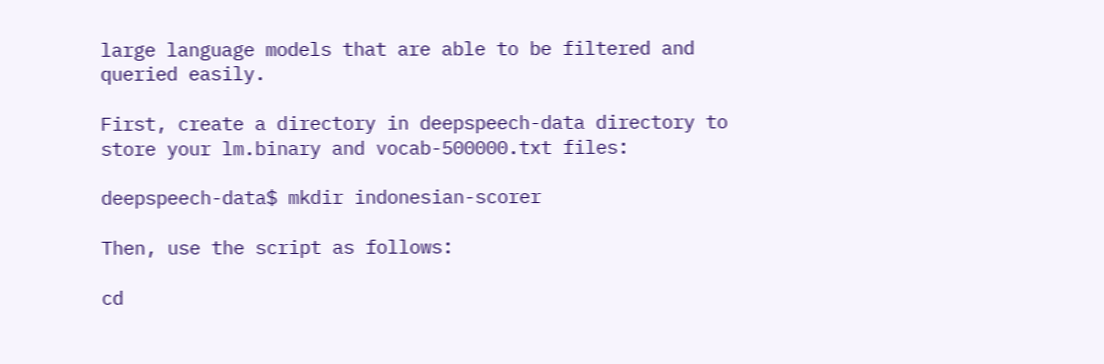large language models that are able to be filtered and queried easily.

First, create a directory in deepspeech-data directory to store your lm.binary and vocab-500000.txt files:

deepspeech-data$ mkdir indonesian-scorer

Then, use the script as follows:

cd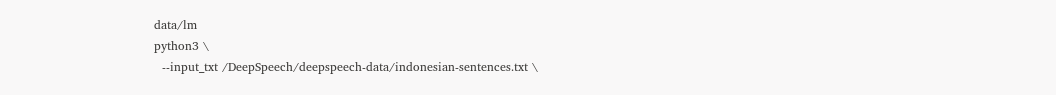data/lm
python3 \
  --input_txt /DeepSpeech/deepspeech-data/indonesian-sentences.txt \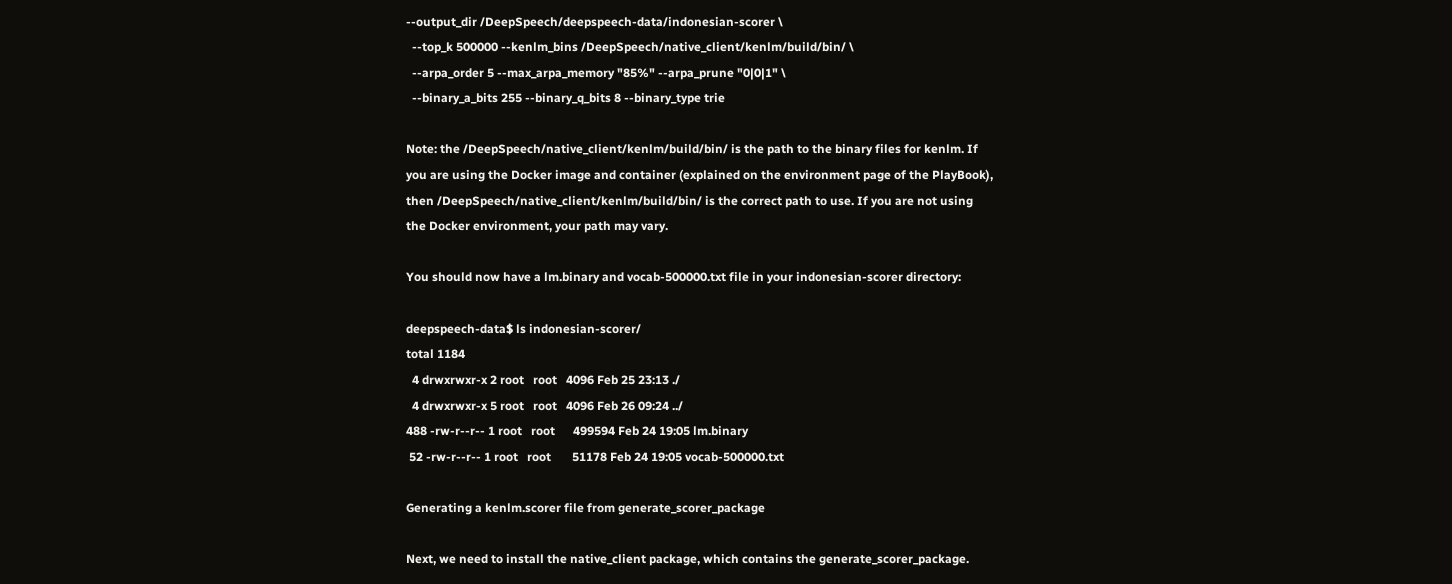--output_dir /DeepSpeech/deepspeech-data/indonesian-scorer \
  --top_k 500000 --kenlm_bins /DeepSpeech/native_client/kenlm/build/bin/ \
  --arpa_order 5 --max_arpa_memory "85%" --arpa_prune "0|0|1" \
  --binary_a_bits 255 --binary_q_bits 8 --binary_type trie

Note: the /DeepSpeech/native_client/kenlm/build/bin/ is the path to the binary files for kenlm. If you are using the Docker image and container (explained on the environment page of the PlayBook), then /DeepSpeech/native_client/kenlm/build/bin/ is the correct path to use. If you are not using the Docker environment, your path may vary.

You should now have a lm.binary and vocab-500000.txt file in your indonesian-scorer directory:

deepspeech-data$ ls indonesian-scorer/
total 1184
  4 drwxrwxr-x 2 root   root   4096 Feb 25 23:13 ./
  4 drwxrwxr-x 5 root   root   4096 Feb 26 09:24 ../
488 -rw-r--r-- 1 root   root      499594 Feb 24 19:05 lm.binary
 52 -rw-r--r-- 1 root   root       51178 Feb 24 19:05 vocab-500000.txt

Generating a kenlm.scorer file from generate_scorer_package

Next, we need to install the native_client package, which contains the generate_scorer_package.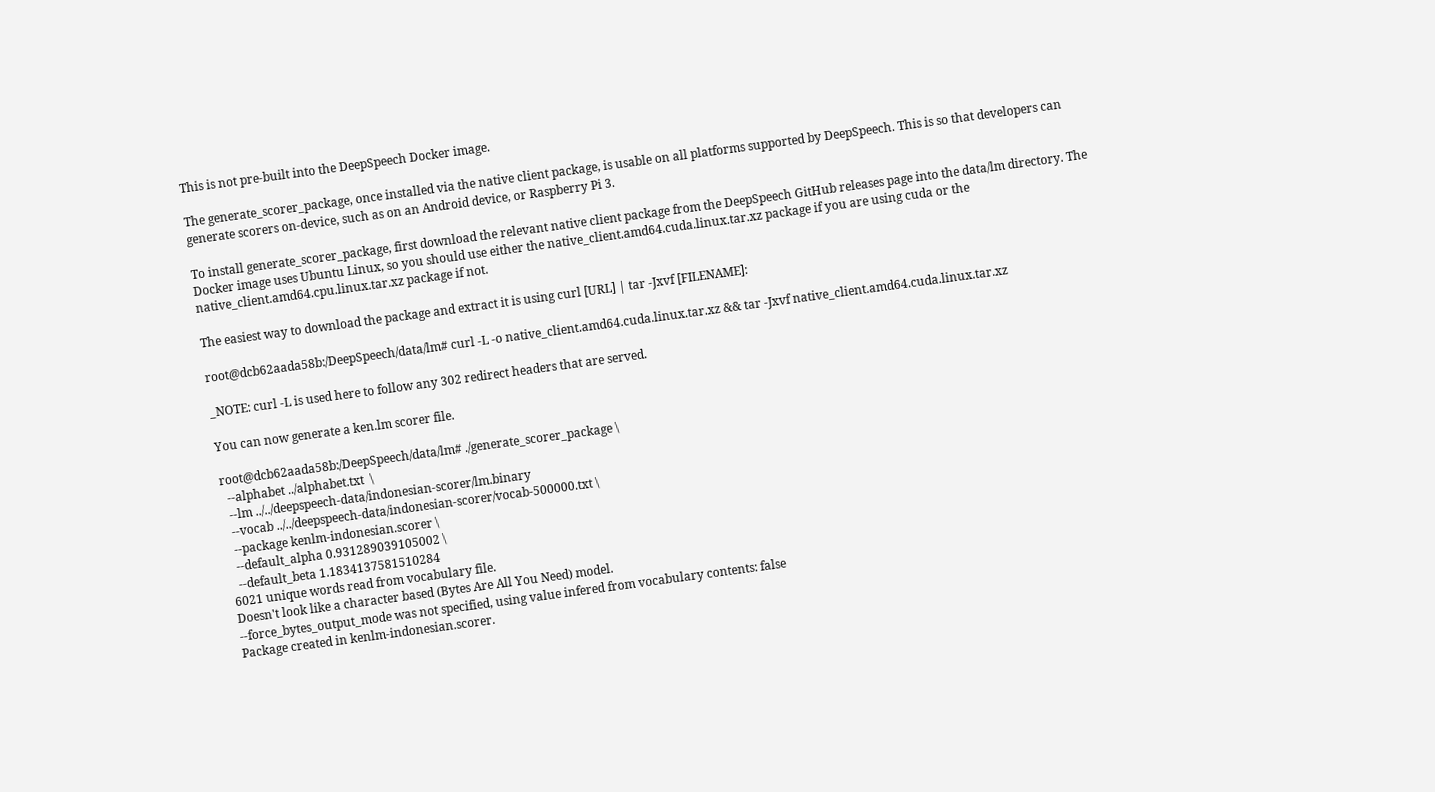This is not pre-built into the DeepSpeech Docker image.

The generate_scorer_package, once installed via the native client package, is usable on all platforms supported by DeepSpeech. This is so that developers can generate scorers on-device, such as on an Android device, or Raspberry Pi 3.

To install generate_scorer_package, first download the relevant native client package from the DeepSpeech GitHub releases page into the data/lm directory. The Docker image uses Ubuntu Linux, so you should use either the native_client.amd64.cuda.linux.tar.xz package if you are using cuda or the native_client.amd64.cpu.linux.tar.xz package if not.

The easiest way to download the package and extract it is using curl [URL] | tar -Jxvf [FILENAME]:

root@dcb62aada58b:/DeepSpeech/data/lm# curl -L -o native_client.amd64.cuda.linux.tar.xz && tar -Jxvf native_client.amd64.cuda.linux.tar.xz

_NOTE: curl -L is used here to follow any 302 redirect headers that are served.

You can now generate a ken.lm scorer file.

root@dcb62aada58b:/DeepSpeech/data/lm# ./generate_scorer_package \
  --alphabet ../alphabet.txt  \
  --lm ../../deepspeech-data/indonesian-scorer/lm.binary
  --vocab ../../deepspeech-data/indonesian-scorer/vocab-500000.txt \
  --package kenlm-indonesian.scorer \
  --default_alpha 0.931289039105002 \
  --default_beta 1.1834137581510284
6021 unique words read from vocabulary file.
Doesn't look like a character based (Bytes Are All You Need) model.
--force_bytes_output_mode was not specified, using value infered from vocabulary contents: false
Package created in kenlm-indonesian.scorer.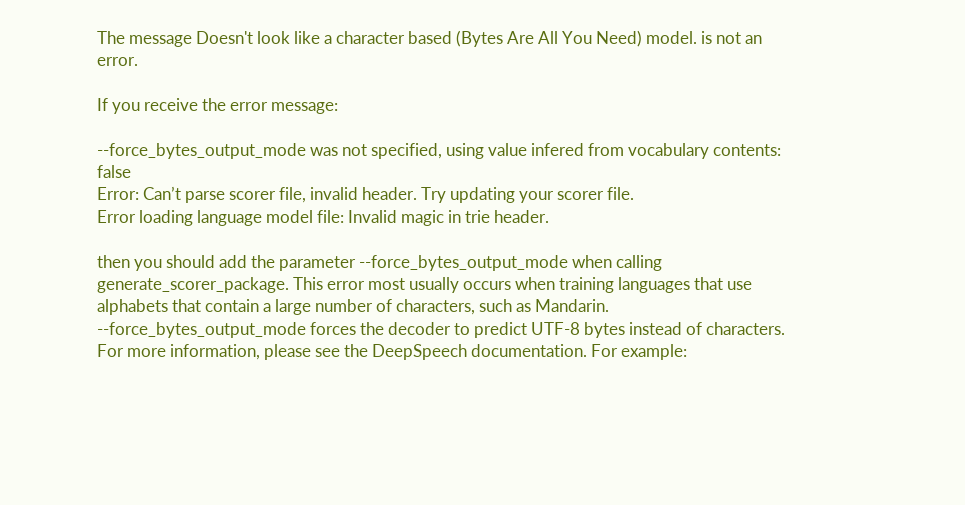The message Doesn't look like a character based (Bytes Are All You Need) model. is not an error.

If you receive the error message:

--force_bytes_output_mode was not specified, using value infered from vocabulary contents: false
Error: Can’t parse scorer file, invalid header. Try updating your scorer file.
Error loading language model file: Invalid magic in trie header.

then you should add the parameter --force_bytes_output_mode when calling generate_scorer_package. This error most usually occurs when training languages that use alphabets that contain a large number of characters, such as Mandarin. --force_bytes_output_mode forces the decoder to predict UTF-8 bytes instead of characters. For more information, please see the DeepSpeech documentation. For example: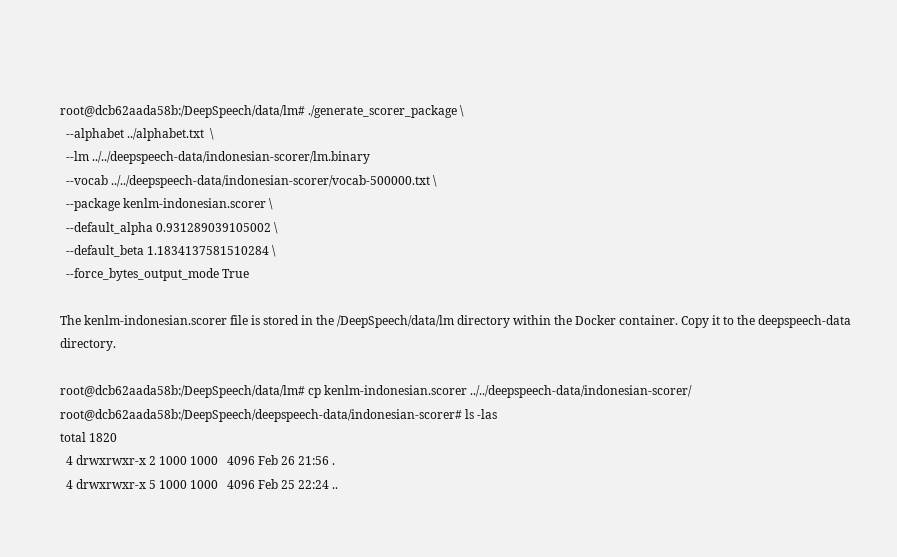root@dcb62aada58b:/DeepSpeech/data/lm# ./generate_scorer_package \
  --alphabet ../alphabet.txt  \
  --lm ../../deepspeech-data/indonesian-scorer/lm.binary
  --vocab ../../deepspeech-data/indonesian-scorer/vocab-500000.txt \
  --package kenlm-indonesian.scorer \
  --default_alpha 0.931289039105002 \
  --default_beta 1.1834137581510284 \
  --force_bytes_output_mode True

The kenlm-indonesian.scorer file is stored in the /DeepSpeech/data/lm directory within the Docker container. Copy it to the deepspeech-data directory.

root@dcb62aada58b:/DeepSpeech/data/lm# cp kenlm-indonesian.scorer ../../deepspeech-data/indonesian-scorer/
root@dcb62aada58b:/DeepSpeech/deepspeech-data/indonesian-scorer# ls -las
total 1820
  4 drwxrwxr-x 2 1000 1000   4096 Feb 26 21:56 .
  4 drwxrwxr-x 5 1000 1000   4096 Feb 25 22:24 ..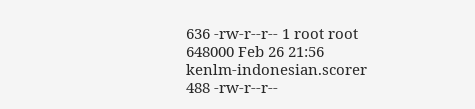636 -rw-r--r-- 1 root root 648000 Feb 26 21:56 kenlm-indonesian.scorer
488 -rw-r--r--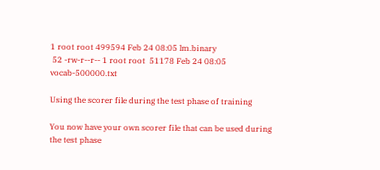1 root root 499594 Feb 24 08:05 lm.binary
 52 -rw-r--r-- 1 root root  51178 Feb 24 08:05 vocab-500000.txt

Using the scorer file during the test phase of training

You now have your own scorer file that can be used during the test phase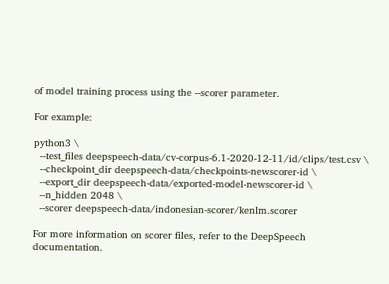of model training process using the --scorer parameter.

For example:

python3 \
  --test_files deepspeech-data/cv-corpus-6.1-2020-12-11/id/clips/test.csv \
  --checkpoint_dir deepspeech-data/checkpoints-newscorer-id \
  --export_dir deepspeech-data/exported-model-newscorer-id \
  --n_hidden 2048 \
  --scorer deepspeech-data/indonesian-scorer/kenlm.scorer

For more information on scorer files, refer to the DeepSpeech documentation.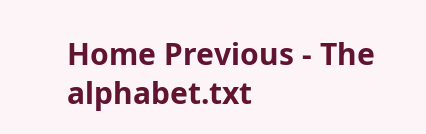Home Previous - The alphabet.txt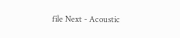file Next - Acoustic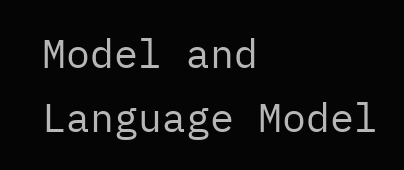Model and Language Model